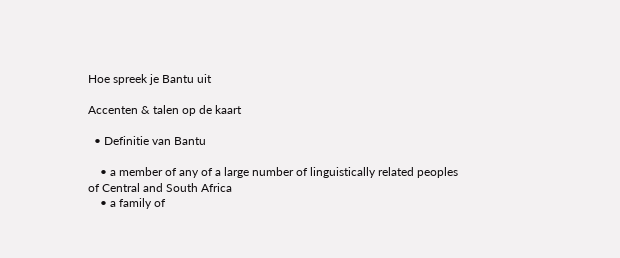Hoe spreek je Bantu uit

Accenten & talen op de kaart

  • Definitie van Bantu

    • a member of any of a large number of linguistically related peoples of Central and South Africa
    • a family of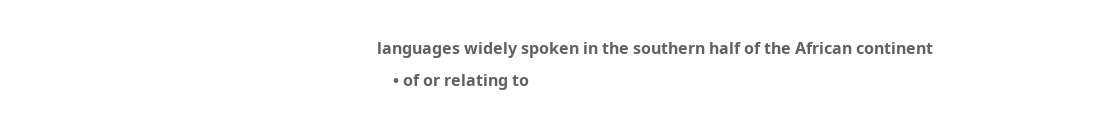languages widely spoken in the southern half of the African continent
    • of or relating to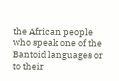the African people who speak one of the Bantoid languages or to their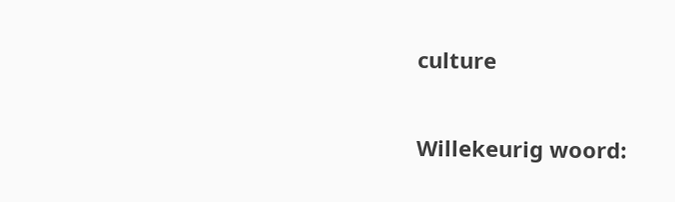culture

Willekeurig woord: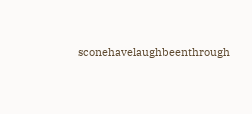sconehavelaughbeenthrough